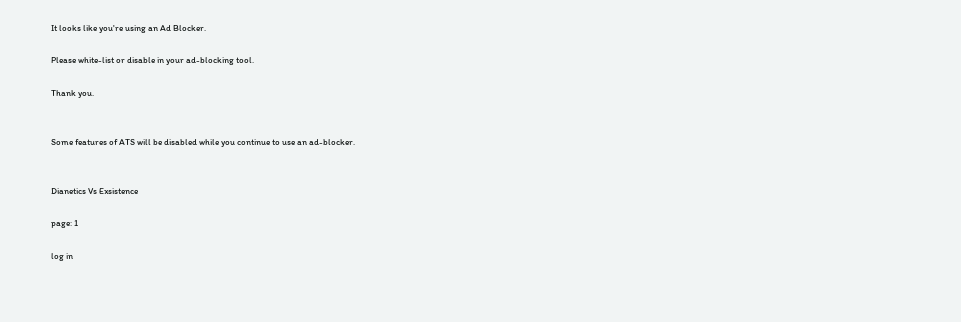It looks like you're using an Ad Blocker.

Please white-list or disable in your ad-blocking tool.

Thank you.


Some features of ATS will be disabled while you continue to use an ad-blocker.


Dianetics Vs Exsistence

page: 1

log in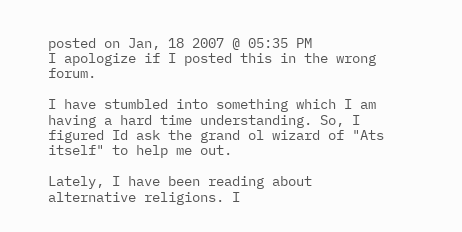posted on Jan, 18 2007 @ 05:35 PM
I apologize if I posted this in the wrong forum.

I have stumbled into something which I am having a hard time understanding. So, I figured Id ask the grand ol wizard of "Ats itself" to help me out.

Lately, I have been reading about alternative religions. I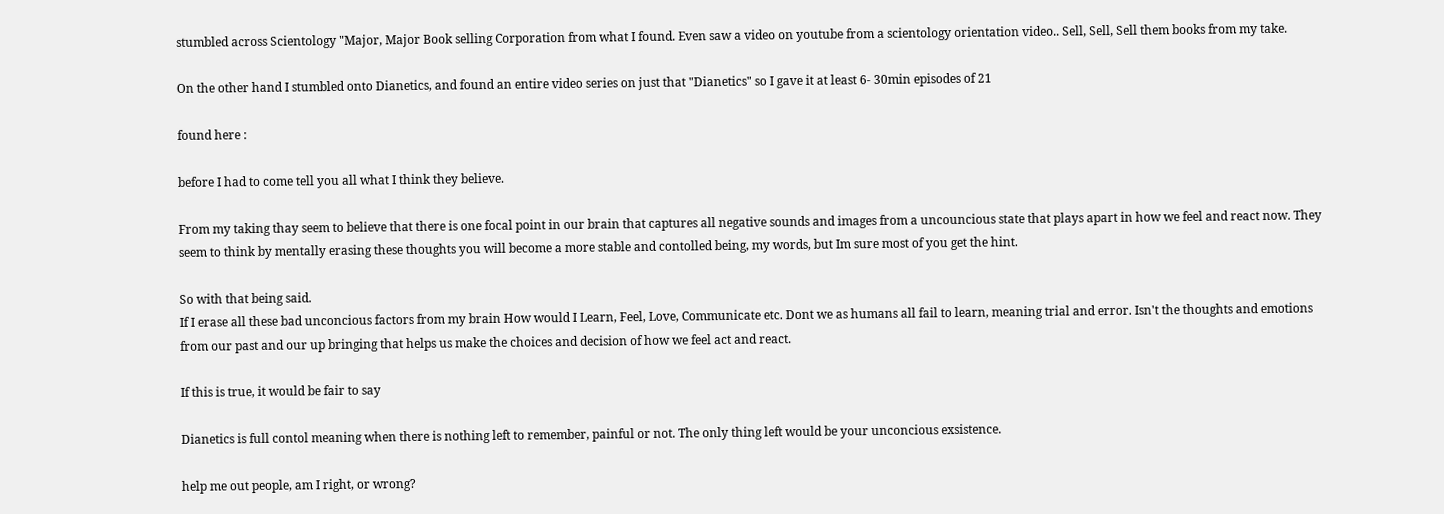stumbled across Scientology "Major, Major Book selling Corporation from what I found. Even saw a video on youtube from a scientology orientation video.. Sell, Sell, Sell them books from my take.

On the other hand I stumbled onto Dianetics, and found an entire video series on just that "Dianetics" so I gave it at least 6- 30min episodes of 21

found here :

before I had to come tell you all what I think they believe.

From my taking thay seem to believe that there is one focal point in our brain that captures all negative sounds and images from a uncouncious state that plays apart in how we feel and react now. They seem to think by mentally erasing these thoughts you will become a more stable and contolled being, my words, but Im sure most of you get the hint.

So with that being said.
If I erase all these bad unconcious factors from my brain How would I Learn, Feel, Love, Communicate etc. Dont we as humans all fail to learn, meaning trial and error. Isn't the thoughts and emotions from our past and our up bringing that helps us make the choices and decision of how we feel act and react.

If this is true, it would be fair to say

Dianetics is full contol meaning when there is nothing left to remember, painful or not. The only thing left would be your unconcious exsistence.

help me out people, am I right, or wrong?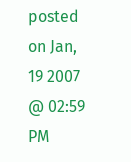posted on Jan, 19 2007 @ 02:59 PM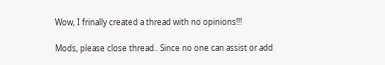Wow, I frinally created a thread with no opinions!!!

Mods, please close thread.. Since no one can assist or add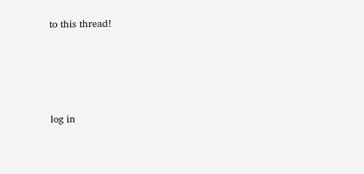to this thread!




log in